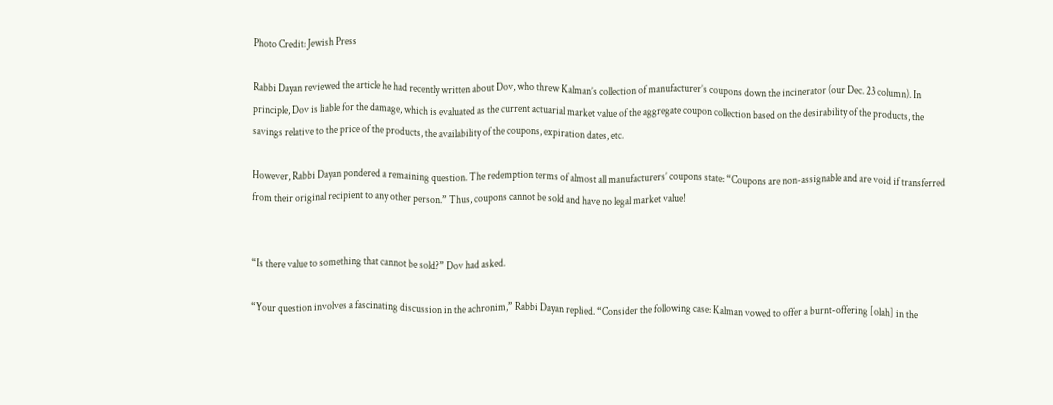Photo Credit: Jewish Press

Rabbi Dayan reviewed the article he had recently written about Dov, who threw Kalman’s collection of manufacturer’s coupons down the incinerator (our Dec. 23 column). In principle, Dov is liable for the damage, which is evaluated as the current actuarial market value of the aggregate coupon collection based on the desirability of the products, the savings relative to the price of the products, the availability of the coupons, expiration dates, etc.

However, Rabbi Dayan pondered a remaining question. The redemption terms of almost all manufacturers’ coupons state: “Coupons are non-assignable and are void if transferred from their original recipient to any other person.” Thus, coupons cannot be sold and have no legal market value!


“Is there value to something that cannot be sold?” Dov had asked.

“Your question involves a fascinating discussion in the achronim,” Rabbi Dayan replied. “Consider the following case: Kalman vowed to offer a burnt-offering [olah] in the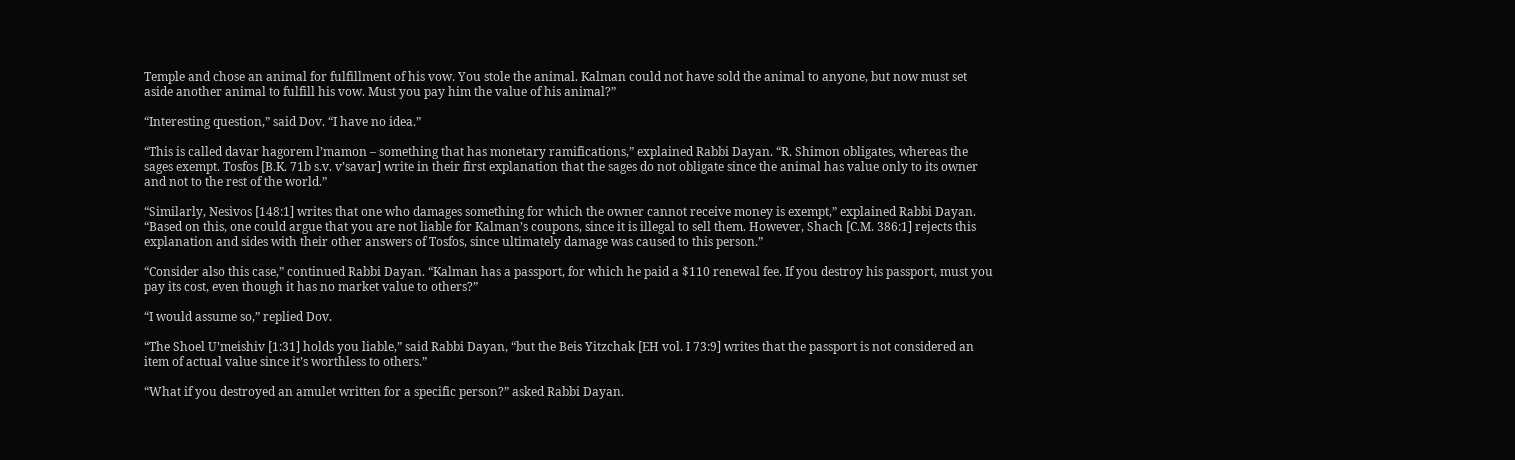Temple and chose an animal for fulfillment of his vow. You stole the animal. Kalman could not have sold the animal to anyone, but now must set aside another animal to fulfill his vow. Must you pay him the value of his animal?”

“Interesting question,” said Dov. “I have no idea.”

“This is called davar hagorem l’mamon – something that has monetary ramifications,” explained Rabbi Dayan. “R. Shimon obligates, whereas the sages exempt. Tosfos [B.K. 71b s.v. v’savar] write in their first explanation that the sages do not obligate since the animal has value only to its owner and not to the rest of the world.”

“Similarly, Nesivos [148:1] writes that one who damages something for which the owner cannot receive money is exempt,” explained Rabbi Dayan. “Based on this, one could argue that you are not liable for Kalman’s coupons, since it is illegal to sell them. However, Shach [C.M. 386:1] rejects this explanation and sides with their other answers of Tosfos, since ultimately damage was caused to this person.”

“Consider also this case,” continued Rabbi Dayan. “Kalman has a passport, for which he paid a $110 renewal fee. If you destroy his passport, must you pay its cost, even though it has no market value to others?”

“I would assume so,” replied Dov.

“The Shoel U’meishiv [1:31] holds you liable,” said Rabbi Dayan, “but the Beis Yitzchak [EH vol. I 73:9] writes that the passport is not considered an item of actual value since it’s worthless to others.”

“What if you destroyed an amulet written for a specific person?” asked Rabbi Dayan.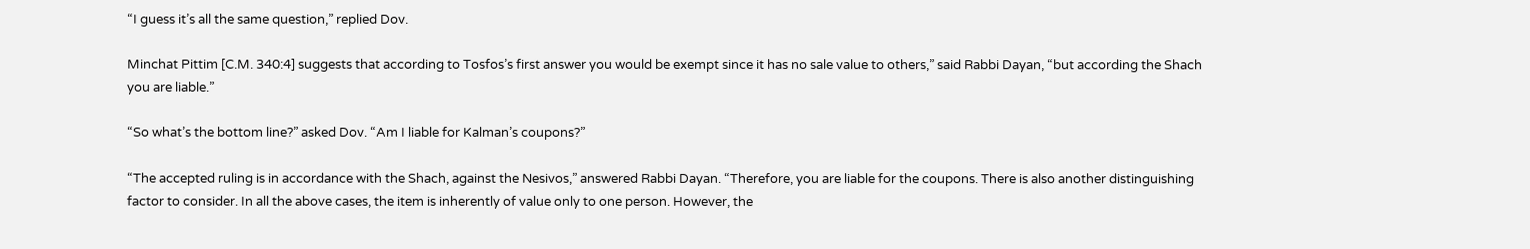“I guess it’s all the same question,” replied Dov.

Minchat Pittim [C.M. 340:4] suggests that according to Tosfos’s first answer you would be exempt since it has no sale value to others,” said Rabbi Dayan, “but according the Shach you are liable.”

“So what’s the bottom line?” asked Dov. “Am I liable for Kalman’s coupons?”

“The accepted ruling is in accordance with the Shach, against the Nesivos,” answered Rabbi Dayan. “Therefore, you are liable for the coupons. There is also another distinguishing factor to consider. In all the above cases, the item is inherently of value only to one person. However, the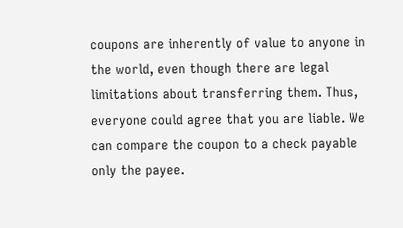coupons are inherently of value to anyone in the world, even though there are legal limitations about transferring them. Thus, everyone could agree that you are liable. We can compare the coupon to a check payable only the payee.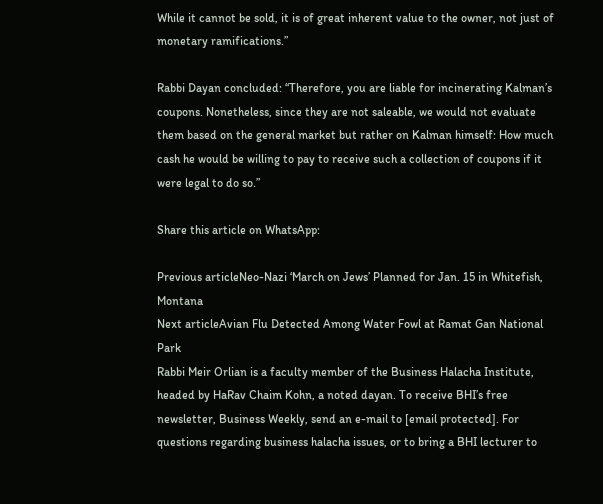While it cannot be sold, it is of great inherent value to the owner, not just of monetary ramifications.”

Rabbi Dayan concluded: “Therefore, you are liable for incinerating Kalman’s coupons. Nonetheless, since they are not saleable, we would not evaluate them based on the general market but rather on Kalman himself: How much cash he would be willing to pay to receive such a collection of coupons if it were legal to do so.”

Share this article on WhatsApp:

Previous articleNeo-Nazi ‘March on Jews’ Planned for Jan. 15 in Whitefish, Montana
Next articleAvian Flu Detected Among Water Fowl at Ramat Gan National Park
Rabbi Meir Orlian is a faculty member of the Business Halacha Institute, headed by HaRav Chaim Kohn, a noted dayan. To receive BHI’s free newsletter, Business Weekly, send an e-mail to [email protected]. For questions regarding business halacha issues, or to bring a BHI lecturer to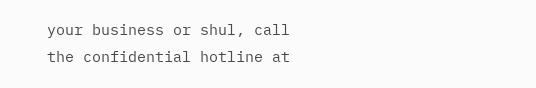your business or shul, call the confidential hotline at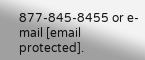877-845-8455 or e-mail [email protected].